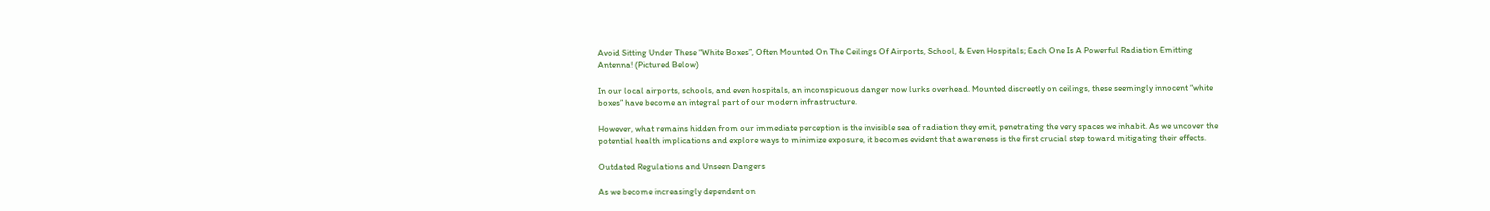Avoid Sitting Under These “White Boxes”, Often Mounted On The Ceilings Of Airports, School, & Even Hospitals; Each One Is A Powerful Radiation Emitting Antenna! (Pictured Below)

In our local airports, schools, and even hospitals, an inconspicuous danger now lurks overhead. Mounted discreetly on ceilings, these seemingly innocent “white boxes” have become an integral part of our modern infrastructure.

However, what remains hidden from our immediate perception is the invisible sea of radiation they emit, penetrating the very spaces we inhabit. As we uncover the potential health implications and explore ways to minimize exposure, it becomes evident that awareness is the first crucial step toward mitigating their effects.

Outdated Regulations and Unseen Dangers

As we become increasingly dependent on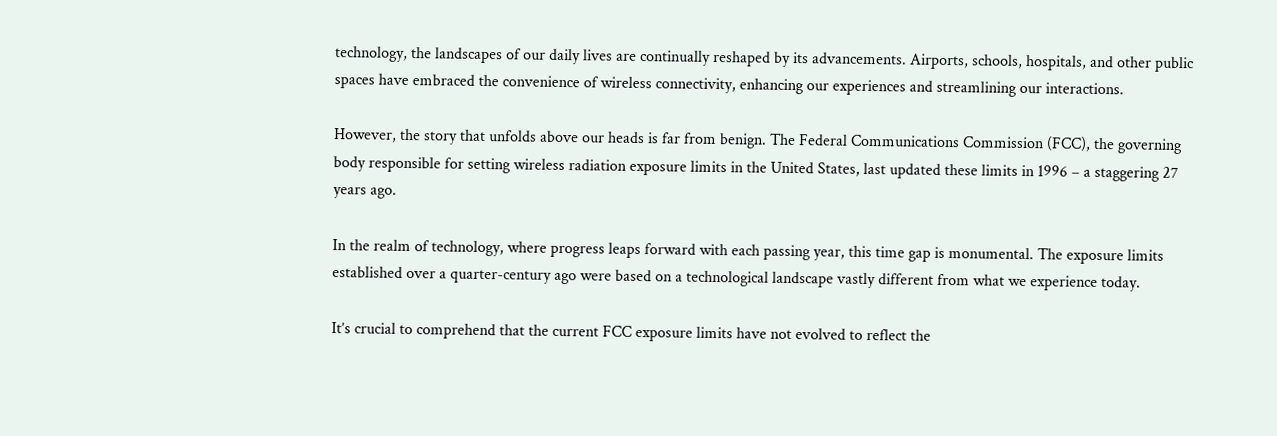technology, the landscapes of our daily lives are continually reshaped by its advancements. Airports, schools, hospitals, and other public spaces have embraced the convenience of wireless connectivity, enhancing our experiences and streamlining our interactions.

However, the story that unfolds above our heads is far from benign. The Federal Communications Commission (FCC), the governing body responsible for setting wireless radiation exposure limits in the United States, last updated these limits in 1996 – a staggering 27 years ago.

In the realm of technology, where progress leaps forward with each passing year, this time gap is monumental. The exposure limits established over a quarter-century ago were based on a technological landscape vastly different from what we experience today.

It’s crucial to comprehend that the current FCC exposure limits have not evolved to reflect the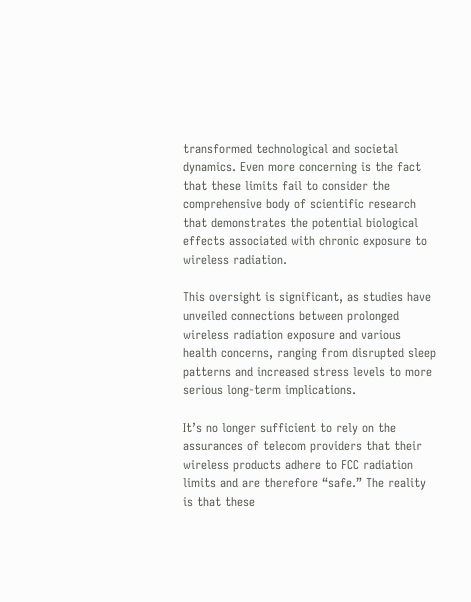transformed technological and societal dynamics. Even more concerning is the fact that these limits fail to consider the comprehensive body of scientific research that demonstrates the potential biological effects associated with chronic exposure to wireless radiation.

This oversight is significant, as studies have unveiled connections between prolonged wireless radiation exposure and various health concerns, ranging from disrupted sleep patterns and increased stress levels to more serious long-term implications.

It’s no longer sufficient to rely on the assurances of telecom providers that their wireless products adhere to FCC radiation limits and are therefore “safe.” The reality is that these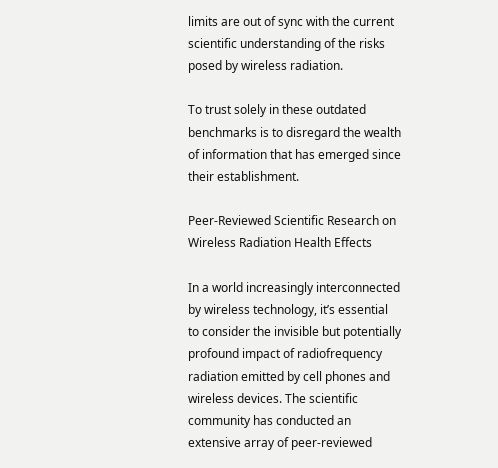limits are out of sync with the current scientific understanding of the risks posed by wireless radiation.

To trust solely in these outdated benchmarks is to disregard the wealth of information that has emerged since their establishment.

Peer-Reviewed Scientific Research on Wireless Radiation Health Effects

In a world increasingly interconnected by wireless technology, it’s essential to consider the invisible but potentially profound impact of radiofrequency radiation emitted by cell phones and wireless devices. The scientific community has conducted an extensive array of peer-reviewed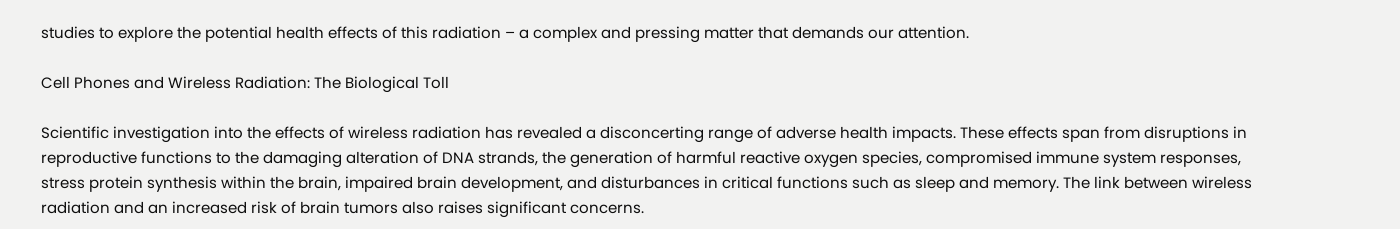studies to explore the potential health effects of this radiation – a complex and pressing matter that demands our attention.

Cell Phones and Wireless Radiation: The Biological Toll

Scientific investigation into the effects of wireless radiation has revealed a disconcerting range of adverse health impacts. These effects span from disruptions in reproductive functions to the damaging alteration of DNA strands, the generation of harmful reactive oxygen species, compromised immune system responses, stress protein synthesis within the brain, impaired brain development, and disturbances in critical functions such as sleep and memory. The link between wireless radiation and an increased risk of brain tumors also raises significant concerns.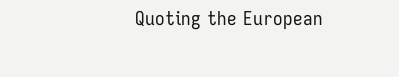Quoting the European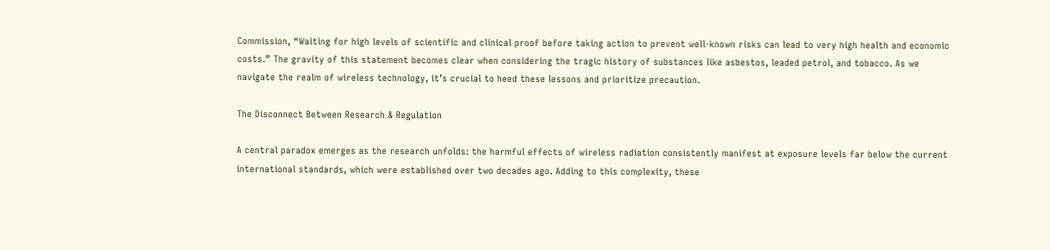Commission, “Waiting for high levels of scientific and clinical proof before taking action to prevent well-known risks can lead to very high health and economic costs.” The gravity of this statement becomes clear when considering the tragic history of substances like asbestos, leaded petrol, and tobacco. As we navigate the realm of wireless technology, it’s crucial to heed these lessons and prioritize precaution.

The Disconnect Between Research & Regulation

A central paradox emerges as the research unfolds: the harmful effects of wireless radiation consistently manifest at exposure levels far below the current international standards, which were established over two decades ago. Adding to this complexity, these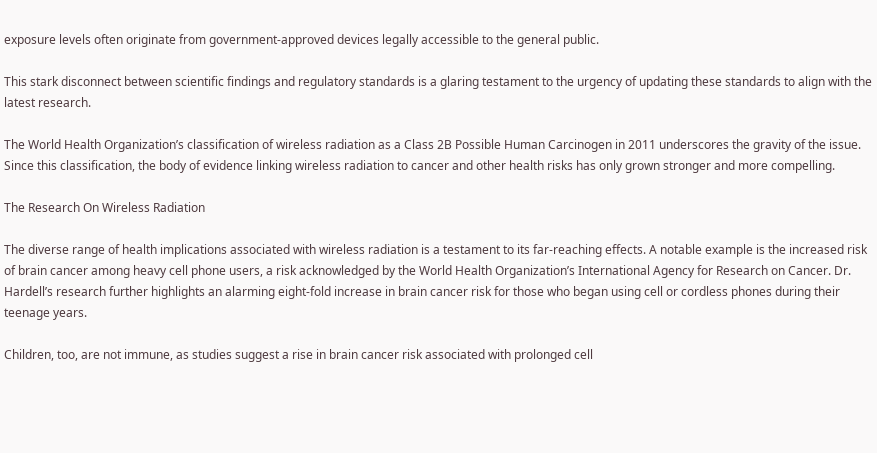exposure levels often originate from government-approved devices legally accessible to the general public.

This stark disconnect between scientific findings and regulatory standards is a glaring testament to the urgency of updating these standards to align with the latest research.

The World Health Organization’s classification of wireless radiation as a Class 2B Possible Human Carcinogen in 2011 underscores the gravity of the issue. Since this classification, the body of evidence linking wireless radiation to cancer and other health risks has only grown stronger and more compelling.

The Research On Wireless Radiation

The diverse range of health implications associated with wireless radiation is a testament to its far-reaching effects. A notable example is the increased risk of brain cancer among heavy cell phone users, a risk acknowledged by the World Health Organization’s International Agency for Research on Cancer. Dr. Hardell’s research further highlights an alarming eight-fold increase in brain cancer risk for those who began using cell or cordless phones during their teenage years.

Children, too, are not immune, as studies suggest a rise in brain cancer risk associated with prolonged cell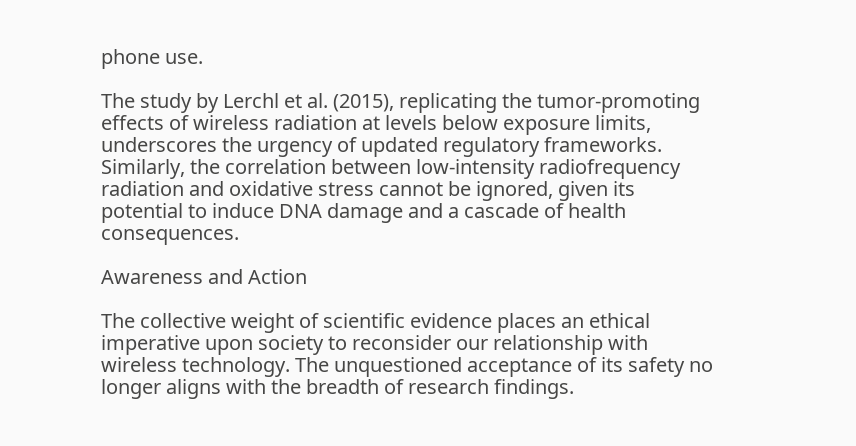phone use.

The study by Lerchl et al. (2015), replicating the tumor-promoting effects of wireless radiation at levels below exposure limits, underscores the urgency of updated regulatory frameworks. Similarly, the correlation between low-intensity radiofrequency radiation and oxidative stress cannot be ignored, given its potential to induce DNA damage and a cascade of health consequences.

Awareness and Action

The collective weight of scientific evidence places an ethical imperative upon society to reconsider our relationship with wireless technology. The unquestioned acceptance of its safety no longer aligns with the breadth of research findings.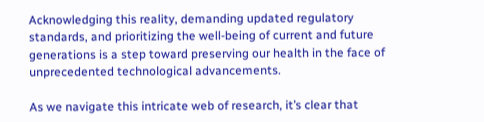Acknowledging this reality, demanding updated regulatory standards, and prioritizing the well-being of current and future generations is a step toward preserving our health in the face of unprecedented technological advancements.

As we navigate this intricate web of research, it’s clear that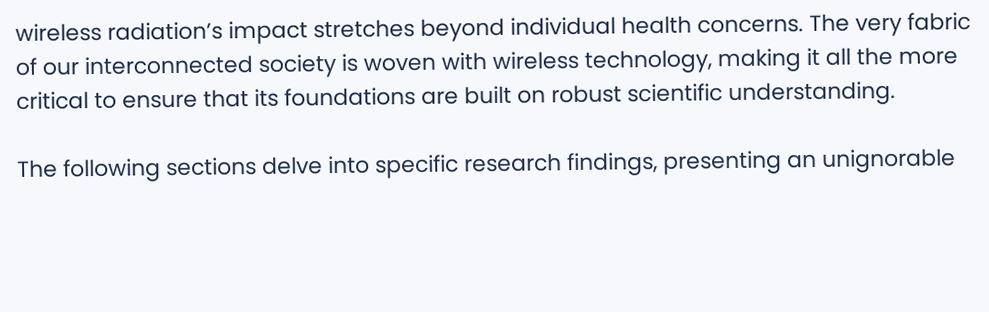wireless radiation’s impact stretches beyond individual health concerns. The very fabric of our interconnected society is woven with wireless technology, making it all the more critical to ensure that its foundations are built on robust scientific understanding.

The following sections delve into specific research findings, presenting an unignorable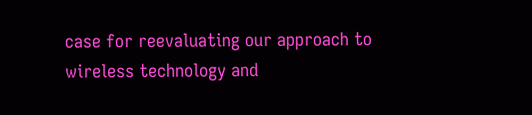case for reevaluating our approach to wireless technology and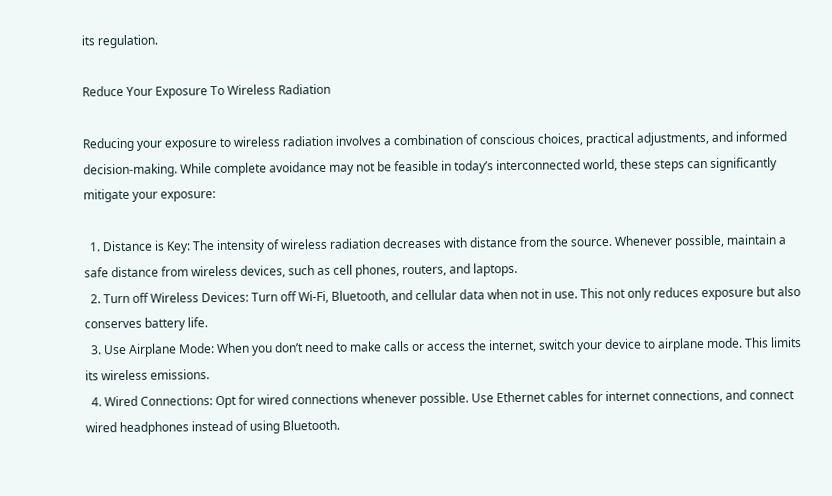its regulation.

Reduce Your Exposure To Wireless Radiation

Reducing your exposure to wireless radiation involves a combination of conscious choices, practical adjustments, and informed decision-making. While complete avoidance may not be feasible in today’s interconnected world, these steps can significantly mitigate your exposure:

  1. Distance is Key: The intensity of wireless radiation decreases with distance from the source. Whenever possible, maintain a safe distance from wireless devices, such as cell phones, routers, and laptops.
  2. Turn off Wireless Devices: Turn off Wi-Fi, Bluetooth, and cellular data when not in use. This not only reduces exposure but also conserves battery life.
  3. Use Airplane Mode: When you don’t need to make calls or access the internet, switch your device to airplane mode. This limits its wireless emissions.
  4. Wired Connections: Opt for wired connections whenever possible. Use Ethernet cables for internet connections, and connect wired headphones instead of using Bluetooth.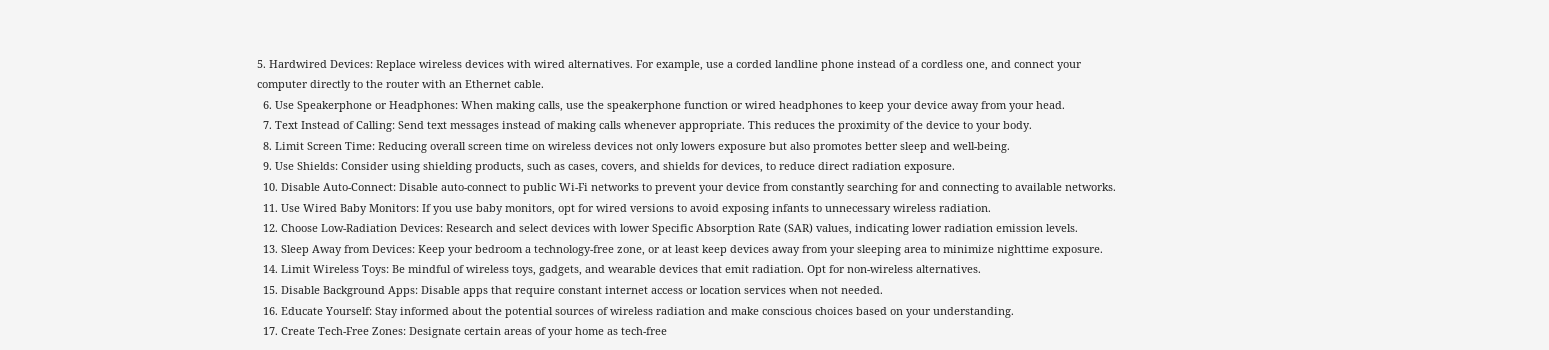5. Hardwired Devices: Replace wireless devices with wired alternatives. For example, use a corded landline phone instead of a cordless one, and connect your computer directly to the router with an Ethernet cable.
  6. Use Speakerphone or Headphones: When making calls, use the speakerphone function or wired headphones to keep your device away from your head.
  7. Text Instead of Calling: Send text messages instead of making calls whenever appropriate. This reduces the proximity of the device to your body.
  8. Limit Screen Time: Reducing overall screen time on wireless devices not only lowers exposure but also promotes better sleep and well-being.
  9. Use Shields: Consider using shielding products, such as cases, covers, and shields for devices, to reduce direct radiation exposure.
  10. Disable Auto-Connect: Disable auto-connect to public Wi-Fi networks to prevent your device from constantly searching for and connecting to available networks.
  11. Use Wired Baby Monitors: If you use baby monitors, opt for wired versions to avoid exposing infants to unnecessary wireless radiation.
  12. Choose Low-Radiation Devices: Research and select devices with lower Specific Absorption Rate (SAR) values, indicating lower radiation emission levels.
  13. Sleep Away from Devices: Keep your bedroom a technology-free zone, or at least keep devices away from your sleeping area to minimize nighttime exposure.
  14. Limit Wireless Toys: Be mindful of wireless toys, gadgets, and wearable devices that emit radiation. Opt for non-wireless alternatives.
  15. Disable Background Apps: Disable apps that require constant internet access or location services when not needed.
  16. Educate Yourself: Stay informed about the potential sources of wireless radiation and make conscious choices based on your understanding.
  17. Create Tech-Free Zones: Designate certain areas of your home as tech-free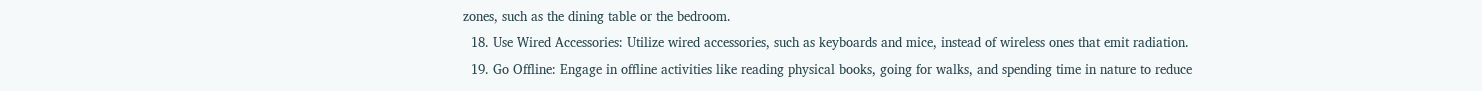zones, such as the dining table or the bedroom.
  18. Use Wired Accessories: Utilize wired accessories, such as keyboards and mice, instead of wireless ones that emit radiation.
  19. Go Offline: Engage in offline activities like reading physical books, going for walks, and spending time in nature to reduce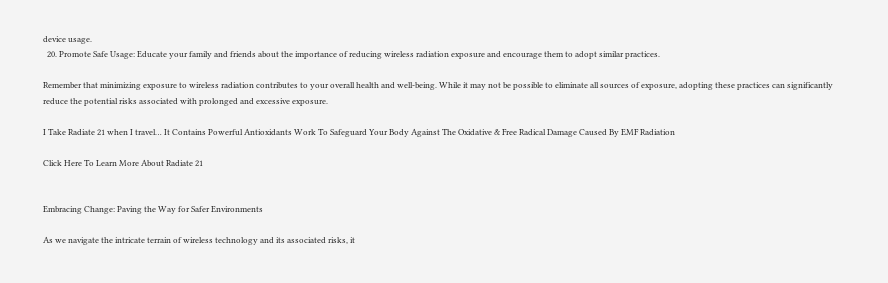device usage.
  20. Promote Safe Usage: Educate your family and friends about the importance of reducing wireless radiation exposure and encourage them to adopt similar practices.

Remember that minimizing exposure to wireless radiation contributes to your overall health and well-being. While it may not be possible to eliminate all sources of exposure, adopting these practices can significantly reduce the potential risks associated with prolonged and excessive exposure.

I Take Radiate 21 when I travel… It Contains Powerful Antioxidants Work To Safeguard Your Body Against The Oxidative & Free Radical Damage Caused By EMF Radiation

Click Here To Learn More About Radiate 21


Embracing Change: Paving the Way for Safer Environments

As we navigate the intricate terrain of wireless technology and its associated risks, it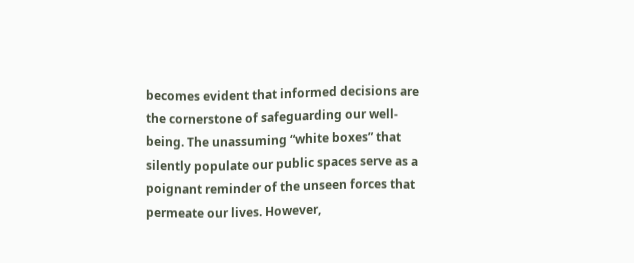becomes evident that informed decisions are the cornerstone of safeguarding our well-being. The unassuming “white boxes” that silently populate our public spaces serve as a poignant reminder of the unseen forces that permeate our lives. However,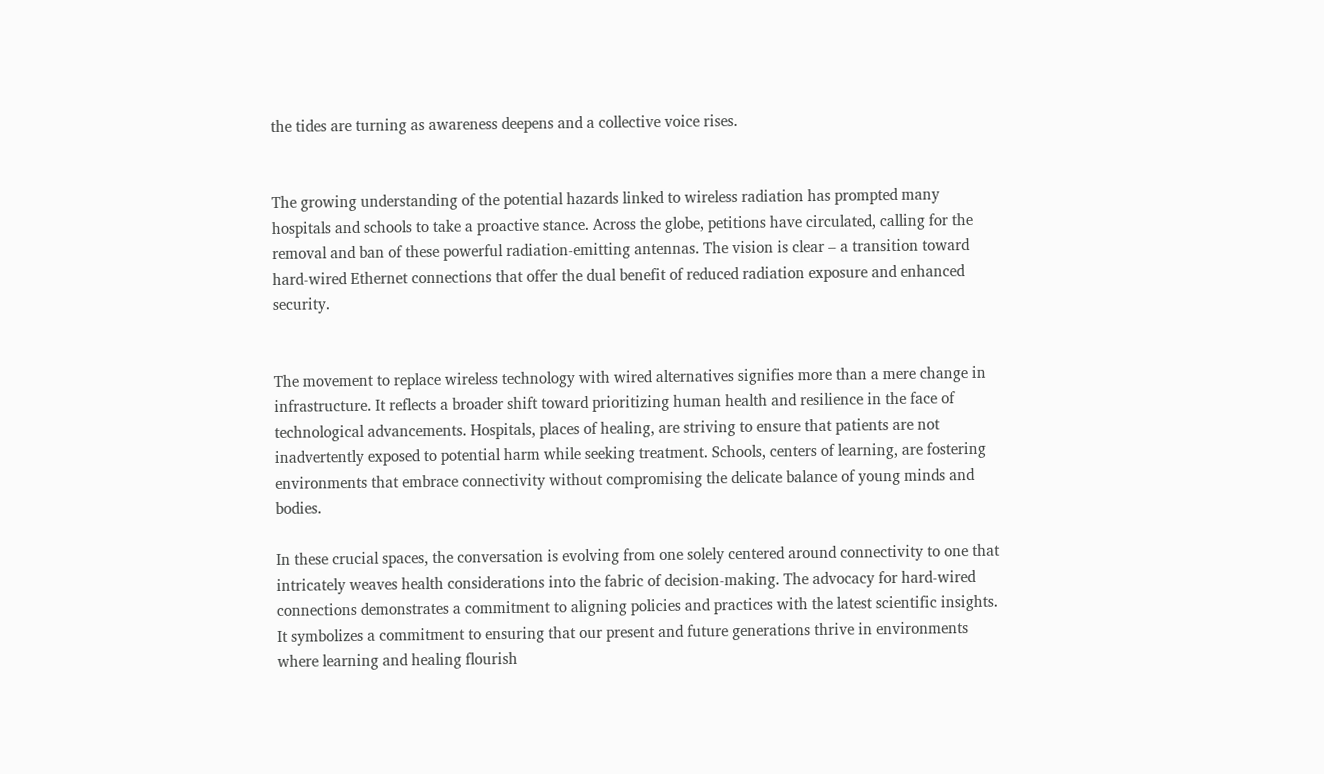the tides are turning as awareness deepens and a collective voice rises.


The growing understanding of the potential hazards linked to wireless radiation has prompted many hospitals and schools to take a proactive stance. Across the globe, petitions have circulated, calling for the removal and ban of these powerful radiation-emitting antennas. The vision is clear – a transition toward hard-wired Ethernet connections that offer the dual benefit of reduced radiation exposure and enhanced security.


The movement to replace wireless technology with wired alternatives signifies more than a mere change in infrastructure. It reflects a broader shift toward prioritizing human health and resilience in the face of technological advancements. Hospitals, places of healing, are striving to ensure that patients are not inadvertently exposed to potential harm while seeking treatment. Schools, centers of learning, are fostering environments that embrace connectivity without compromising the delicate balance of young minds and bodies.

In these crucial spaces, the conversation is evolving from one solely centered around connectivity to one that intricately weaves health considerations into the fabric of decision-making. The advocacy for hard-wired connections demonstrates a commitment to aligning policies and practices with the latest scientific insights. It symbolizes a commitment to ensuring that our present and future generations thrive in environments where learning and healing flourish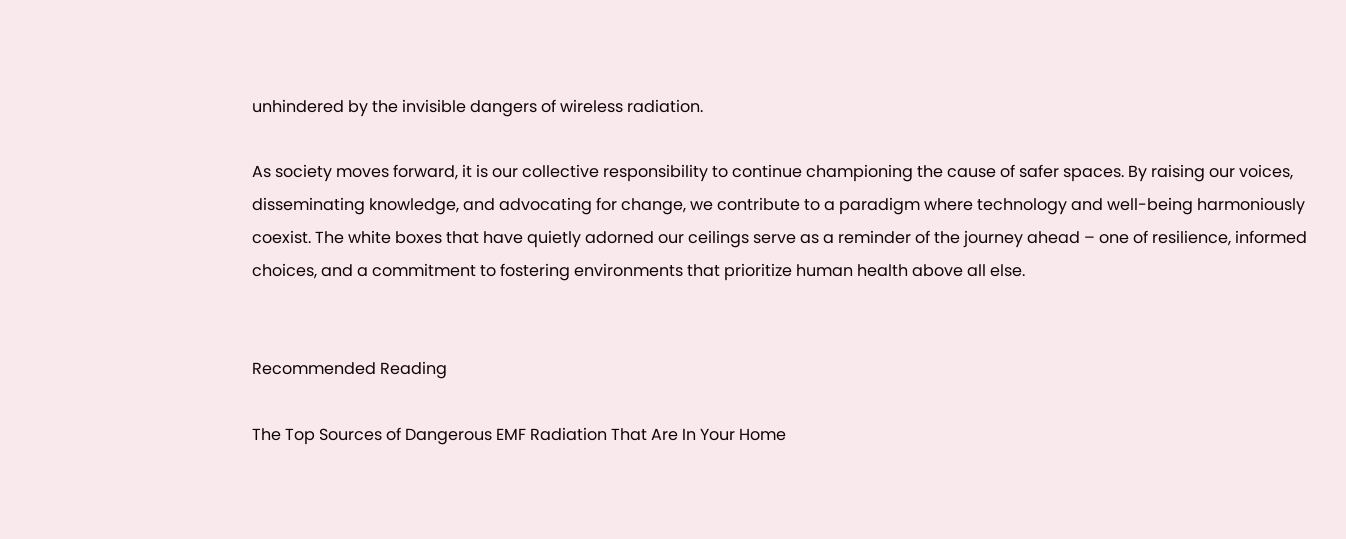unhindered by the invisible dangers of wireless radiation.

As society moves forward, it is our collective responsibility to continue championing the cause of safer spaces. By raising our voices, disseminating knowledge, and advocating for change, we contribute to a paradigm where technology and well-being harmoniously coexist. The white boxes that have quietly adorned our ceilings serve as a reminder of the journey ahead – one of resilience, informed choices, and a commitment to fostering environments that prioritize human health above all else.


Recommended Reading

The Top Sources of Dangerous EMF Radiation That Are In Your Home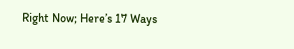Right Now; Here’s 17 Ways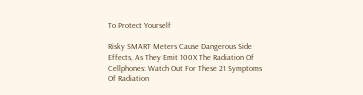To Protect Yourself

Risky SMART Meters Cause Dangerous Side Effects, As They Emit 100X The Radiation Of Cellphones: Watch Out For These 21 Symptoms Of Radiation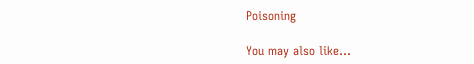Poisoning

You may also like...